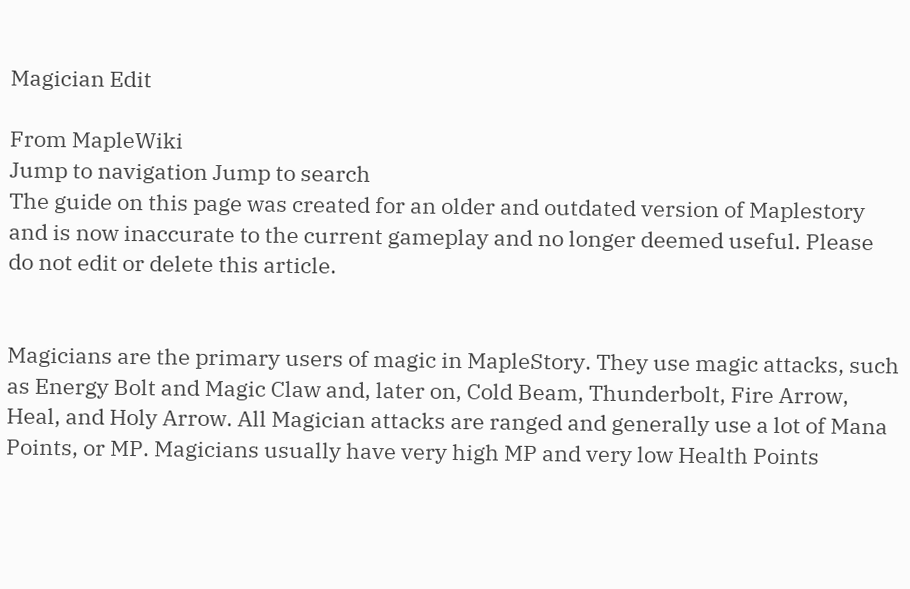Magician Edit

From MapleWiki
Jump to navigation Jump to search
The guide on this page was created for an older and outdated version of Maplestory and is now inaccurate to the current gameplay and no longer deemed useful. Please do not edit or delete this article.


Magicians are the primary users of magic in MapleStory. They use magic attacks, such as Energy Bolt and Magic Claw and, later on, Cold Beam, Thunderbolt, Fire Arrow, Heal, and Holy Arrow. All Magician attacks are ranged and generally use a lot of Mana Points, or MP. Magicians usually have very high MP and very low Health Points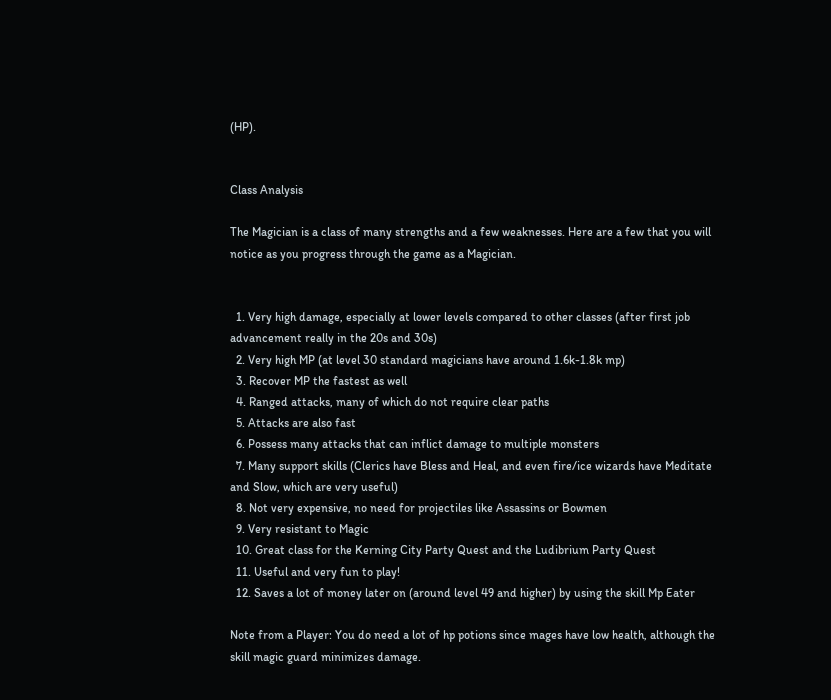(HP).


Class Analysis

The Magician is a class of many strengths and a few weaknesses. Here are a few that you will notice as you progress through the game as a Magician.


  1. Very high damage, especially at lower levels compared to other classes (after first job advancement really in the 20s and 30s)
  2. Very high MP (at level 30 standard magicians have around 1.6k-1.8k mp)
  3. Recover MP the fastest as well
  4. Ranged attacks, many of which do not require clear paths
  5. Attacks are also fast
  6. Possess many attacks that can inflict damage to multiple monsters
  7. Many support skills (Clerics have Bless and Heal, and even fire/ice wizards have Meditate and Slow, which are very useful)
  8. Not very expensive, no need for projectiles like Assassins or Bowmen
  9. Very resistant to Magic
  10. Great class for the Kerning City Party Quest and the Ludibrium Party Quest
  11. Useful and very fun to play!
  12. Saves a lot of money later on (around level 49 and higher) by using the skill Mp Eater

Note from a Player: You do need a lot of hp potions since mages have low health, although the skill magic guard minimizes damage.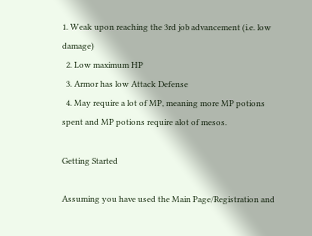1. Weak upon reaching the 3rd job advancement (i.e. low damage)
  2. Low maximum HP
  3. Armor has low Attack Defense
  4. May require a lot of MP, meaning more MP potions spent and MP potions require alot of mesos.

Getting Started

Assuming you have used the Main Page/Registration and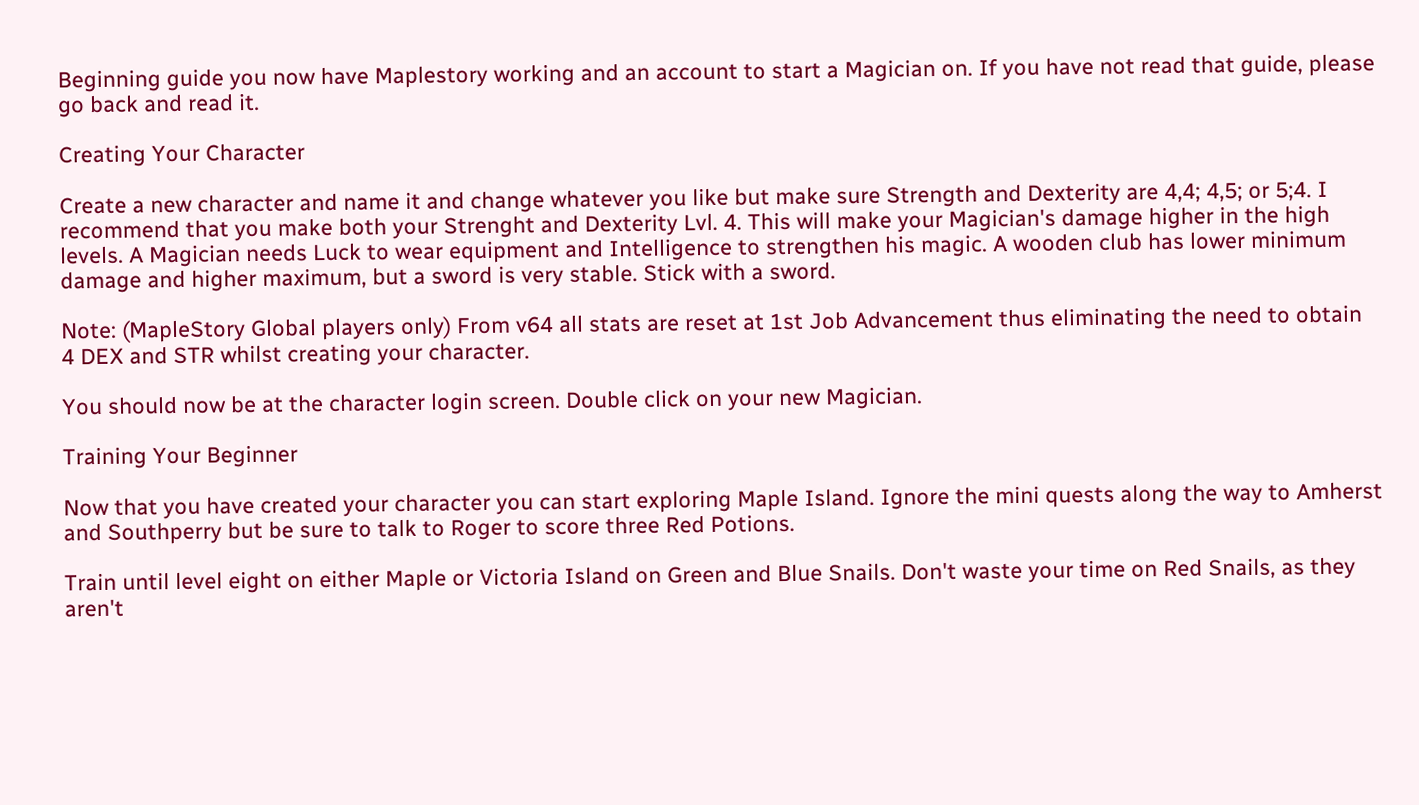Beginning guide you now have Maplestory working and an account to start a Magician on. If you have not read that guide, please go back and read it.

Creating Your Character

Create a new character and name it and change whatever you like but make sure Strength and Dexterity are 4,4; 4,5; or 5;4. I recommend that you make both your Strenght and Dexterity Lvl. 4. This will make your Magician's damage higher in the high levels. A Magician needs Luck to wear equipment and Intelligence to strengthen his magic. A wooden club has lower minimum damage and higher maximum, but a sword is very stable. Stick with a sword.

Note: (MapleStory Global players only) From v64 all stats are reset at 1st Job Advancement thus eliminating the need to obtain 4 DEX and STR whilst creating your character.

You should now be at the character login screen. Double click on your new Magician.

Training Your Beginner

Now that you have created your character you can start exploring Maple Island. Ignore the mini quests along the way to Amherst and Southperry but be sure to talk to Roger to score three Red Potions.

Train until level eight on either Maple or Victoria Island on Green and Blue Snails. Don't waste your time on Red Snails, as they aren't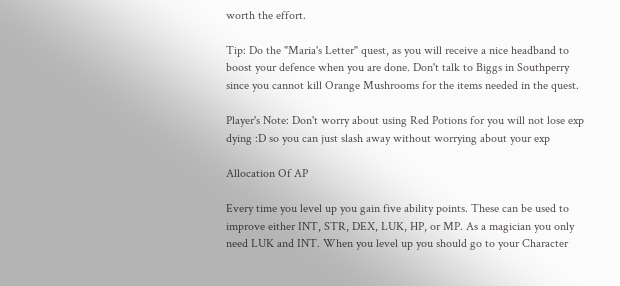worth the effort.

Tip: Do the "Maria's Letter" quest, as you will receive a nice headband to boost your defence when you are done. Don't talk to Biggs in Southperry since you cannot kill Orange Mushrooms for the items needed in the quest.

Player's Note: Don't worry about using Red Potions for you will not lose exp dying :D so you can just slash away without worrying about your exp

Allocation Of AP

Every time you level up you gain five ability points. These can be used to improve either INT, STR, DEX, LUK, HP, or MP. As a magician you only need LUK and INT. When you level up you should go to your Character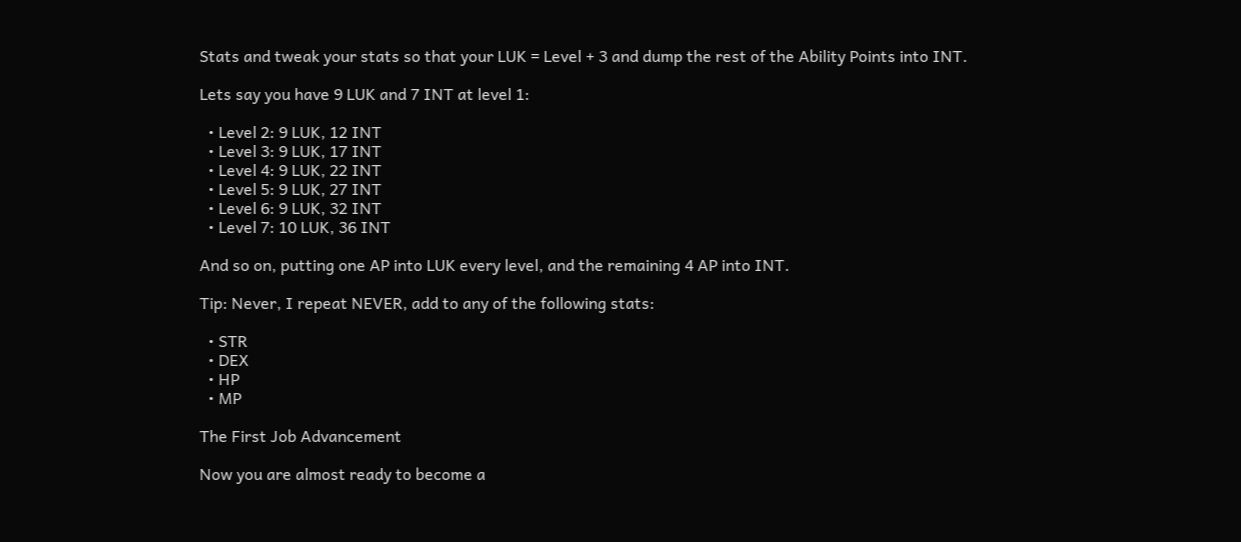Stats and tweak your stats so that your LUK = Level + 3 and dump the rest of the Ability Points into INT.

Lets say you have 9 LUK and 7 INT at level 1:

  • Level 2: 9 LUK, 12 INT
  • Level 3: 9 LUK, 17 INT
  • Level 4: 9 LUK, 22 INT
  • Level 5: 9 LUK, 27 INT
  • Level 6: 9 LUK, 32 INT
  • Level 7: 10 LUK, 36 INT

And so on, putting one AP into LUK every level, and the remaining 4 AP into INT.

Tip: Never, I repeat NEVER, add to any of the following stats:

  • STR
  • DEX
  • HP
  • MP

The First Job Advancement

Now you are almost ready to become a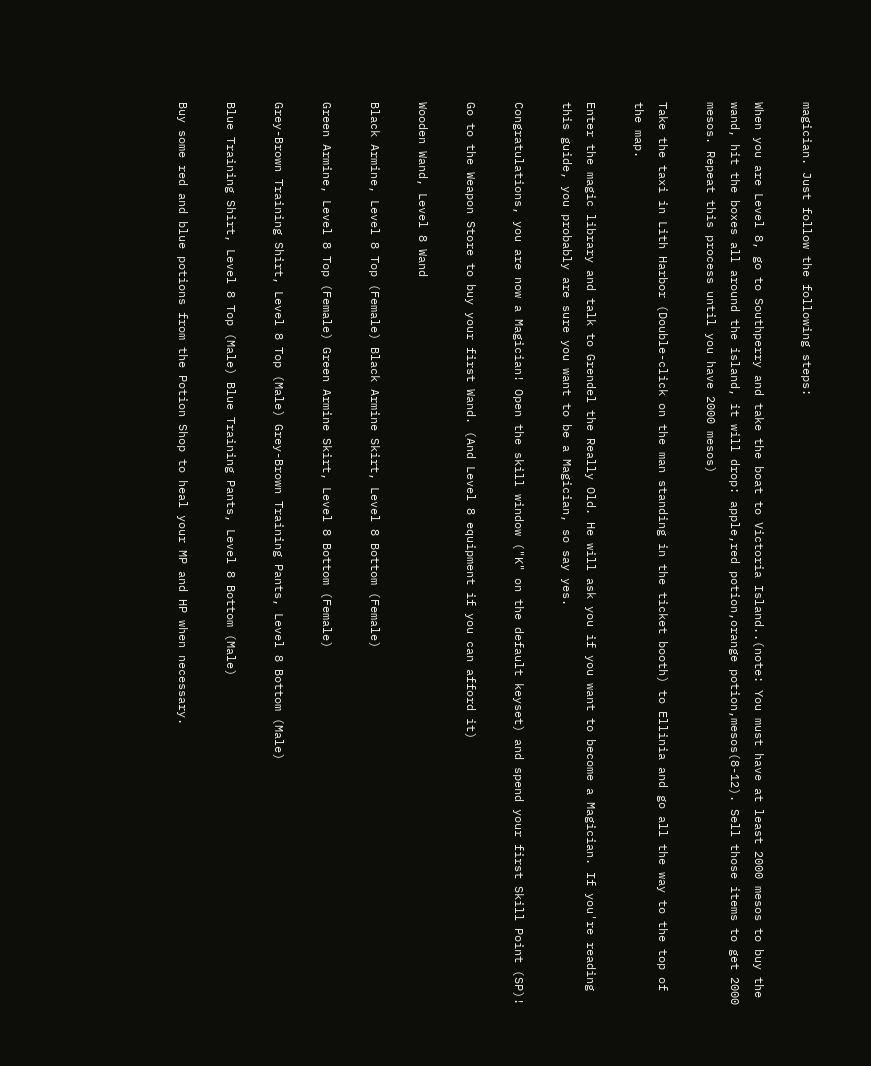magician. Just follow the following steps:

When you are Level 8, go to Southperry and take the boat to Victoria Island..(note: You must have at least 2000 mesos to buy the wand, hit the boxes all around the island, it will drop: apple,red potion,orange potion,mesos(8-12). Sell those items to get 2000 mesos. Repeat this process until you have 2000 mesos)

Take the taxi in Lith Harbor (Double-click on the man standing in the ticket booth) to Ellinia and go all the way to the top of the map.

Enter the magic library and talk to Grendel the Really Old. He will ask you if you want to become a Magician. If you're reading this guide, you probably are sure you want to be a Magician, so say yes.

Congratulations, you are now a Magician! Open the skill window ("K" on the default keyset) and spend your first Skill Point (SP)!

Go to the Weapon Store to buy your first Wand. (And Level 8 equipment if you can afford it)

Wooden Wand, Level 8 Wand

Black Armine, Level 8 Top (Female) Black Armine Skirt, Level 8 Bottom (Female)

Green Armine, Level 8 Top (Female) Green Armine Skirt, Level 8 Bottom (Female)

Grey-Brown Training Shirt, Level 8 Top (Male) Grey-Brown Training Pants, Level 8 Bottom (Male)

Blue Training Shirt, Level 8 Top (Male) Blue Training Pants, Level 8 Bottom (Male)

Buy some red and blue potions from the Potion Shop to heal your MP and HP when necessary.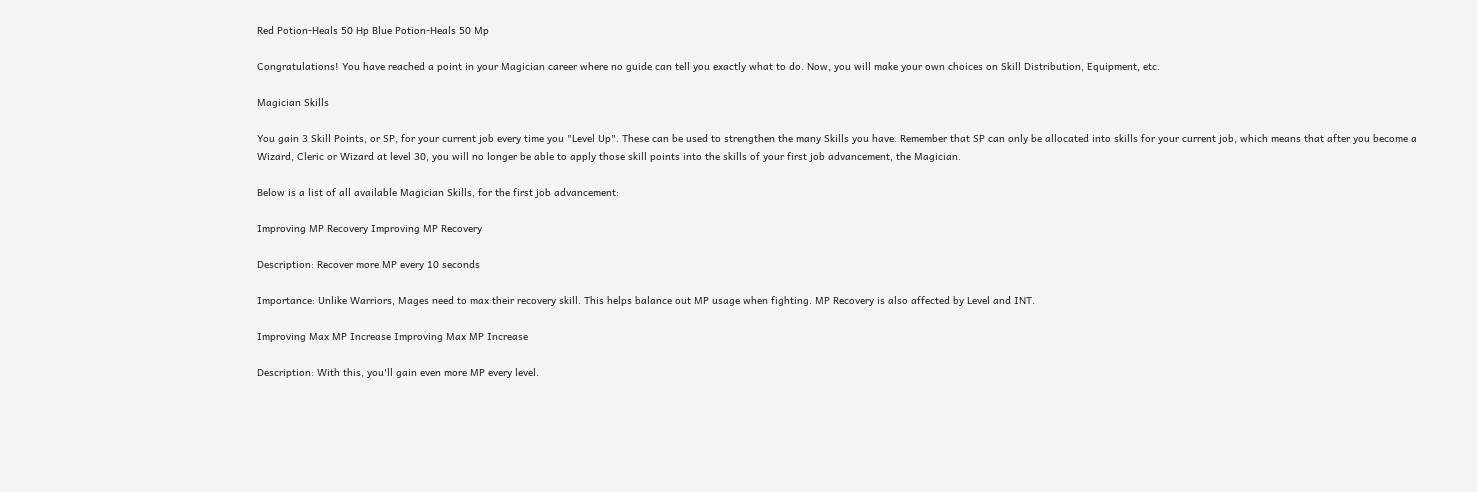Red Potion-Heals 50 Hp Blue Potion-Heals 50 Mp

Congratulations! You have reached a point in your Magician career where no guide can tell you exactly what to do. Now, you will make your own choices on Skill Distribution, Equipment, etc.

Magician Skills

You gain 3 Skill Points, or SP, for your current job every time you "Level Up". These can be used to strengthen the many Skills you have. Remember that SP can only be allocated into skills for your current job, which means that after you become a Wizard, Cleric or Wizard at level 30, you will no longer be able to apply those skill points into the skills of your first job advancement, the Magician.

Below is a list of all available Magician Skills, for the first job advancement:

Improving MP Recovery Improving MP Recovery

Description: Recover more MP every 10 seconds

Importance: Unlike Warriors, Mages need to max their recovery skill. This helps balance out MP usage when fighting. MP Recovery is also affected by Level and INT.

Improving Max MP Increase Improving Max MP Increase

Description: With this, you'll gain even more MP every level.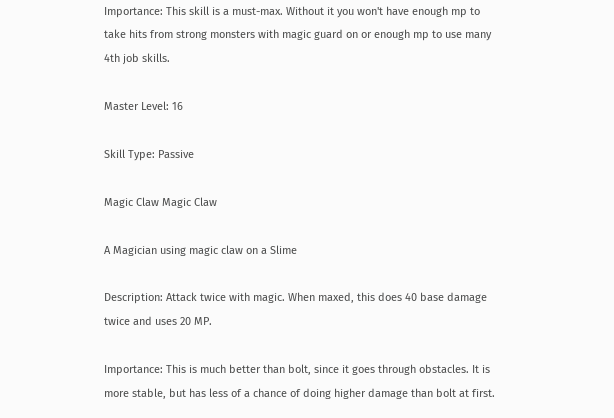Importance: This skill is a must-max. Without it you won't have enough mp to take hits from strong monsters with magic guard on or enough mp to use many 4th job skills.

Master Level: 16

Skill Type: Passive

Magic Claw Magic Claw

A Magician using magic claw on a Slime

Description: Attack twice with magic. When maxed, this does 40 base damage twice and uses 20 MP.

Importance: This is much better than bolt, since it goes through obstacles. It is more stable, but has less of a chance of doing higher damage than bolt at first.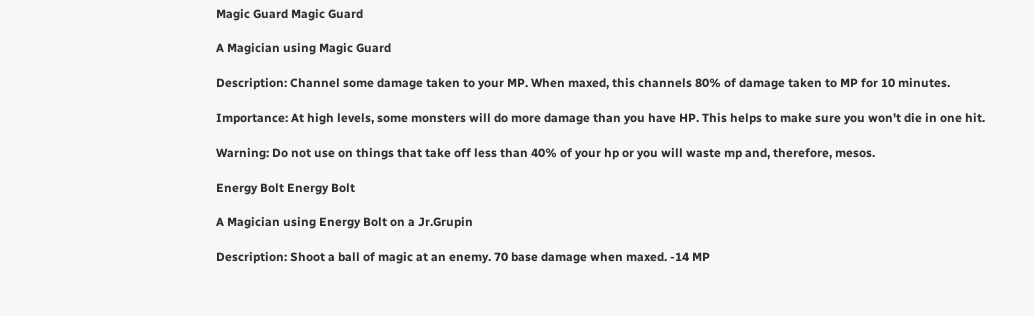Magic Guard Magic Guard

A Magician using Magic Guard

Description: Channel some damage taken to your MP. When maxed, this channels 80% of damage taken to MP for 10 minutes.

Importance: At high levels, some monsters will do more damage than you have HP. This helps to make sure you won't die in one hit.

Warning: Do not use on things that take off less than 40% of your hp or you will waste mp and, therefore, mesos.

Energy Bolt Energy Bolt

A Magician using Energy Bolt on a Jr.Grupin

Description: Shoot a ball of magic at an enemy. 70 base damage when maxed. -14 MP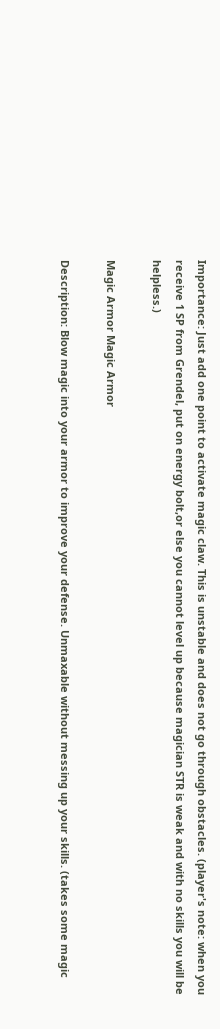Importance: Just add one point to activate magic claw. This is unstable and does not go through obstacles. (player's note: when you receive 1 SP from Grendel, put on energy bolt,or else you cannot level up because magician STR is weak and with no skills you will be helpless.)

Magic Armor Magic Armor

Description: Blow magic into your armor to improve your defense. Unmaxable without messing up your skills. (takes some magic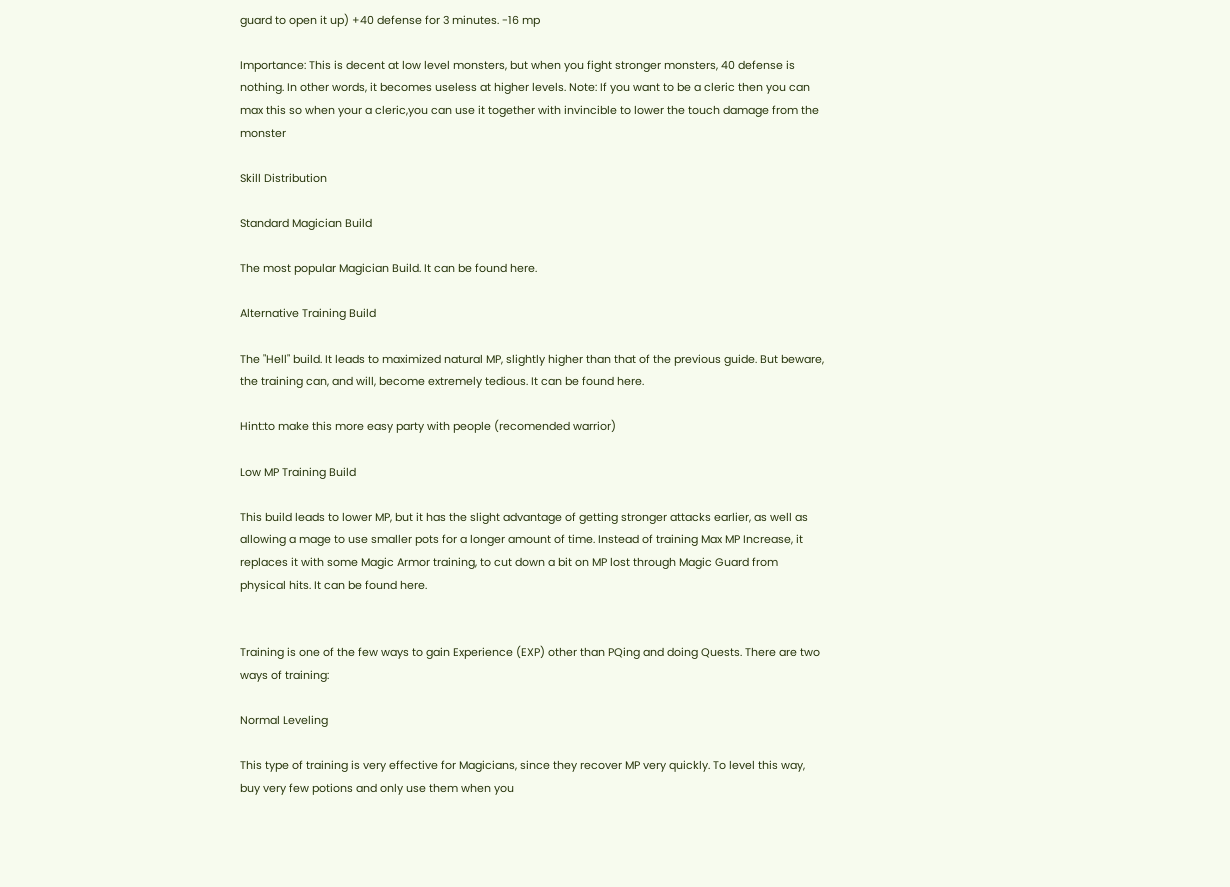guard to open it up) +40 defense for 3 minutes. -16 mp

Importance: This is decent at low level monsters, but when you fight stronger monsters, 40 defense is nothing. In other words, it becomes useless at higher levels. Note: If you want to be a cleric then you can max this so when your a cleric,you can use it together with invincible to lower the touch damage from the monster

Skill Distribution

Standard Magician Build

The most popular Magician Build. It can be found here.

Alternative Training Build

The "Hell" build. It leads to maximized natural MP, slightly higher than that of the previous guide. But beware, the training can, and will, become extremely tedious. It can be found here.

Hint:to make this more easy party with people (recomended warrior)

Low MP Training Build

This build leads to lower MP, but it has the slight advantage of getting stronger attacks earlier, as well as allowing a mage to use smaller pots for a longer amount of time. Instead of training Max MP Increase, it replaces it with some Magic Armor training, to cut down a bit on MP lost through Magic Guard from physical hits. It can be found here.


Training is one of the few ways to gain Experience (EXP) other than PQing and doing Quests. There are two ways of training:

Normal Leveling

This type of training is very effective for Magicians, since they recover MP very quickly. To level this way, buy very few potions and only use them when you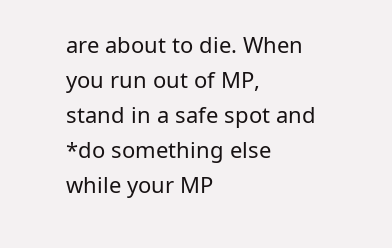are about to die. When you run out of MP, stand in a safe spot and *do something else while your MP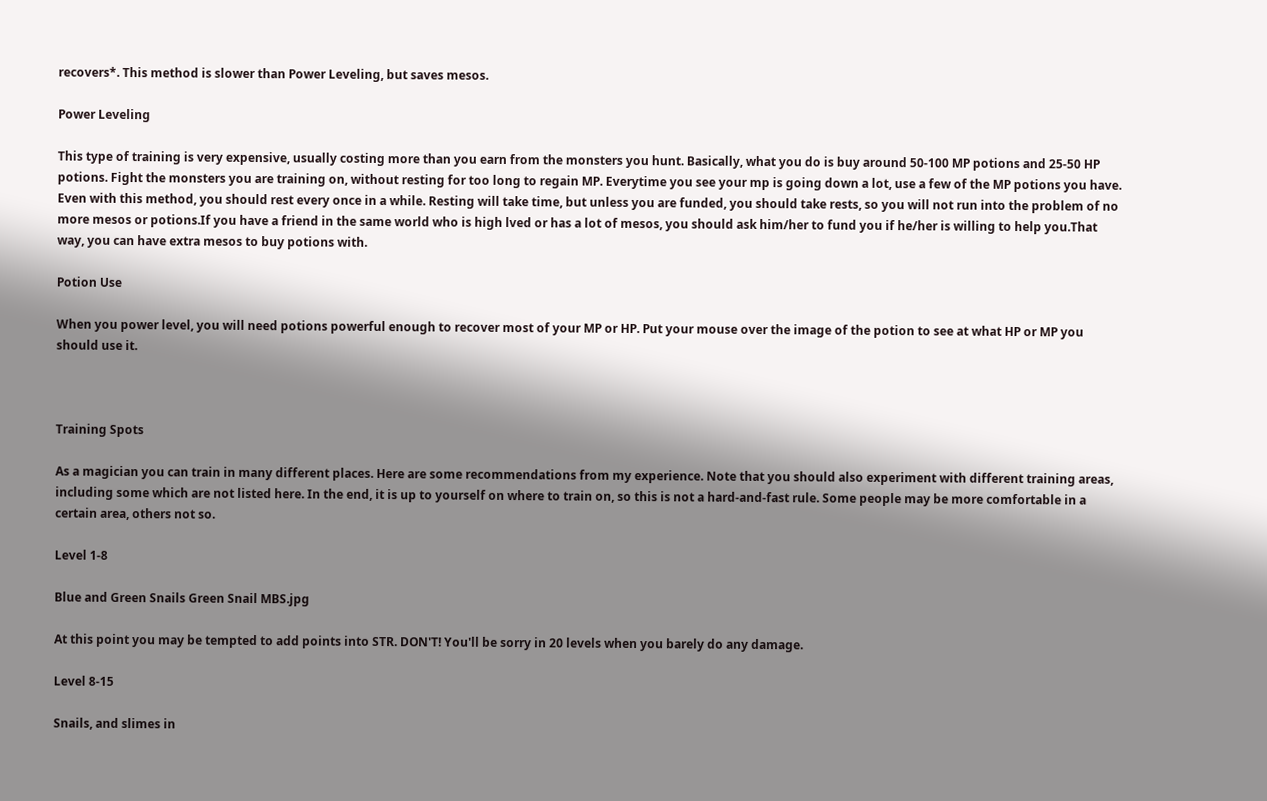recovers*. This method is slower than Power Leveling, but saves mesos.

Power Leveling

This type of training is very expensive, usually costing more than you earn from the monsters you hunt. Basically, what you do is buy around 50-100 MP potions and 25-50 HP potions. Fight the monsters you are training on, without resting for too long to regain MP. Everytime you see your mp is going down a lot, use a few of the MP potions you have. Even with this method, you should rest every once in a while. Resting will take time, but unless you are funded, you should take rests, so you will not run into the problem of no more mesos or potions.If you have a friend in the same world who is high lved or has a lot of mesos, you should ask him/her to fund you if he/her is willing to help you.That way, you can have extra mesos to buy potions with.

Potion Use

When you power level, you will need potions powerful enough to recover most of your MP or HP. Put your mouse over the image of the potion to see at what HP or MP you should use it.



Training Spots

As a magician you can train in many different places. Here are some recommendations from my experience. Note that you should also experiment with different training areas, including some which are not listed here. In the end, it is up to yourself on where to train on, so this is not a hard-and-fast rule. Some people may be more comfortable in a certain area, others not so.

Level 1-8

Blue and Green Snails Green Snail MBS.jpg

At this point you may be tempted to add points into STR. DON'T! You'll be sorry in 20 levels when you barely do any damage.

Level 8-15

Snails, and slimes in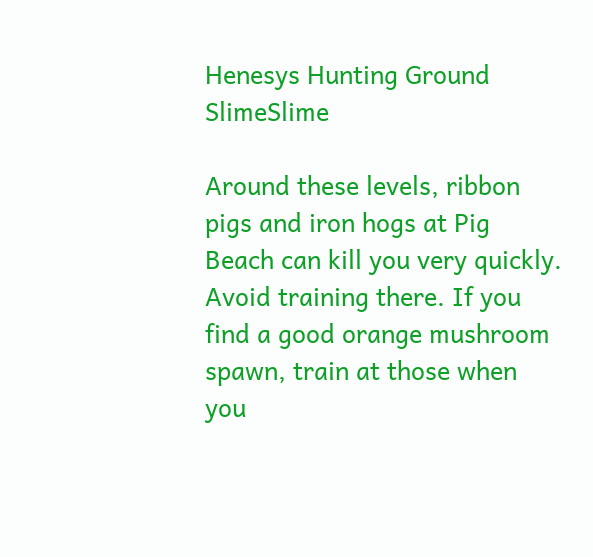Henesys Hunting Ground SlimeSlime

Around these levels, ribbon pigs and iron hogs at Pig Beach can kill you very quickly. Avoid training there. If you find a good orange mushroom spawn, train at those when you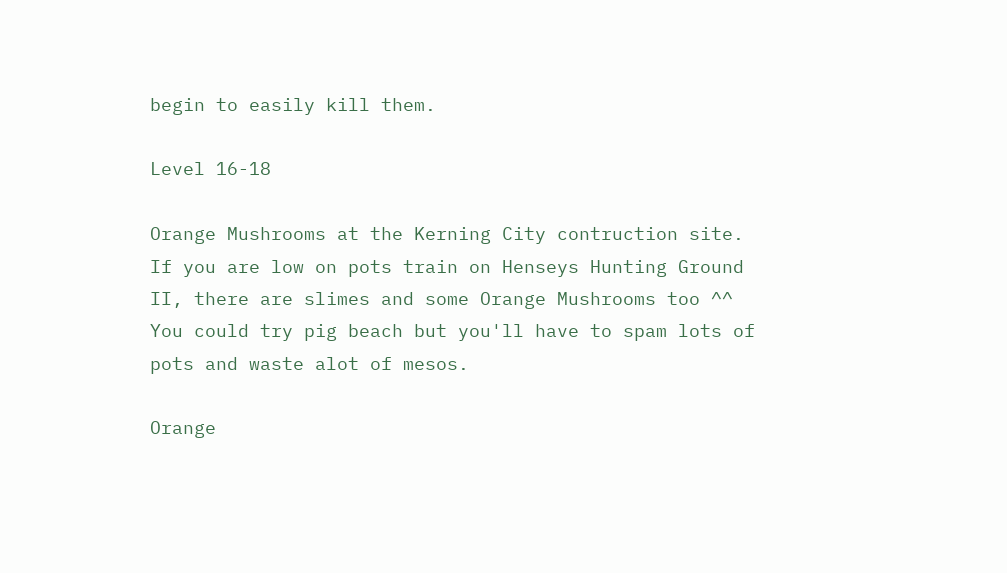begin to easily kill them.

Level 16-18

Orange Mushrooms at the Kerning City contruction site. If you are low on pots train on Henseys Hunting Ground II, there are slimes and some Orange Mushrooms too ^^ You could try pig beach but you'll have to spam lots of pots and waste alot of mesos.

Orange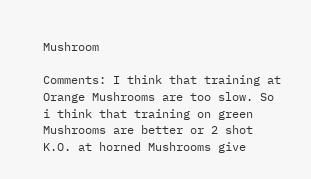Mushroom

Comments: I think that training at Orange Mushrooms are too slow. So i think that training on green Mushrooms are better or 2 shot K.O. at horned Mushrooms give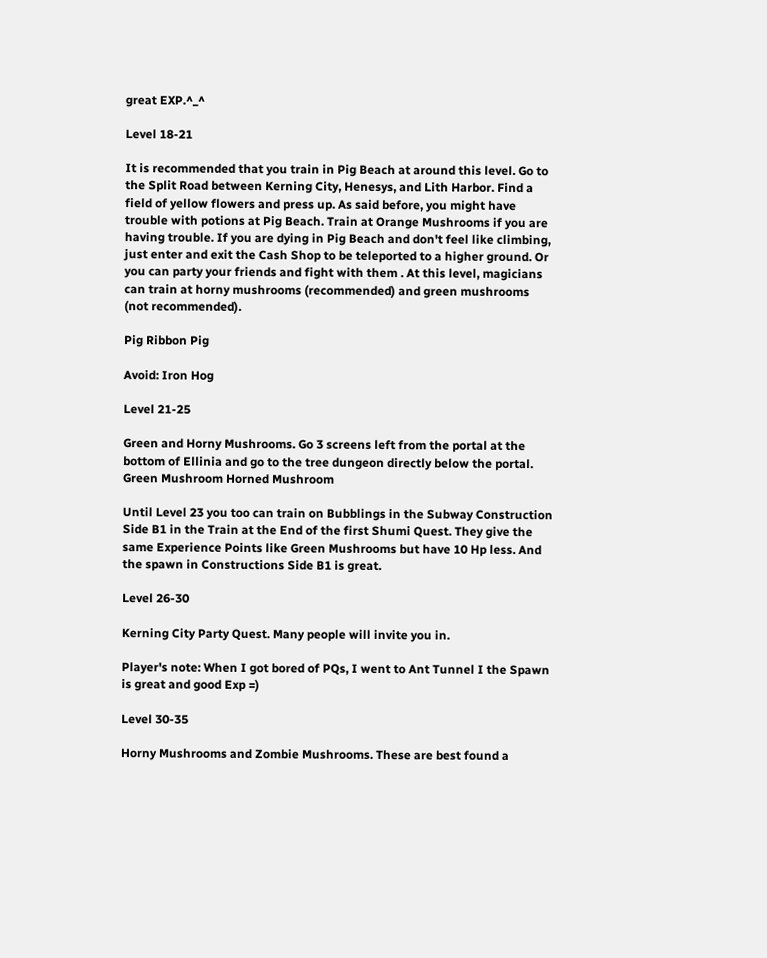great EXP.^_^

Level 18-21

It is recommended that you train in Pig Beach at around this level. Go to the Split Road between Kerning City, Henesys, and Lith Harbor. Find a field of yellow flowers and press up. As said before, you might have trouble with potions at Pig Beach. Train at Orange Mushrooms if you are having trouble. If you are dying in Pig Beach and don't feel like climbing, just enter and exit the Cash Shop to be teleported to a higher ground. Or you can party your friends and fight with them . At this level, magicians can train at horny mushrooms (recommended) and green mushrooms (not recommended).

Pig Ribbon Pig

Avoid: Iron Hog

Level 21-25

Green and Horny Mushrooms. Go 3 screens left from the portal at the bottom of Ellinia and go to the tree dungeon directly below the portal. Green Mushroom Horned Mushroom

Until Level 23 you too can train on Bubblings in the Subway Construction Side B1 in the Train at the End of the first Shumi Quest. They give the same Experience Points like Green Mushrooms but have 10 Hp less. And the spawn in Constructions Side B1 is great.

Level 26-30

Kerning City Party Quest. Many people will invite you in.

Player's note: When I got bored of PQs, I went to Ant Tunnel I the Spawn is great and good Exp =)

Level 30-35

Horny Mushrooms and Zombie Mushrooms. These are best found a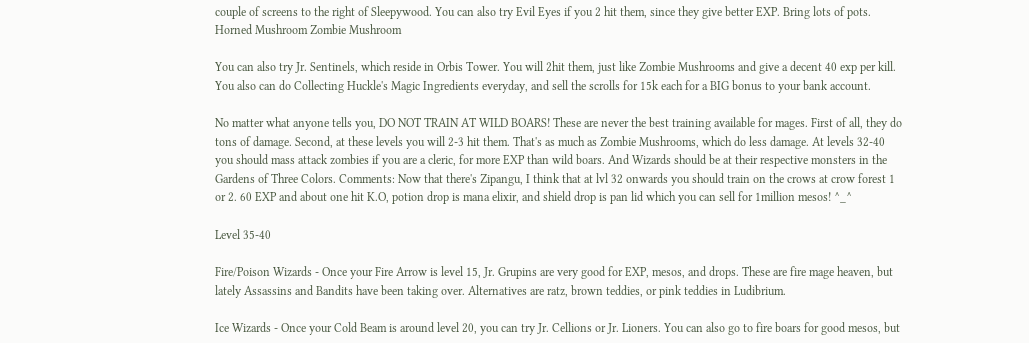couple of screens to the right of Sleepywood. You can also try Evil Eyes if you 2 hit them, since they give better EXP. Bring lots of pots. Horned Mushroom Zombie Mushroom

You can also try Jr. Sentinels, which reside in Orbis Tower. You will 2hit them, just like Zombie Mushrooms and give a decent 40 exp per kill. You also can do Collecting Huckle's Magic Ingredients everyday, and sell the scrolls for 15k each for a BIG bonus to your bank account.

No matter what anyone tells you, DO NOT TRAIN AT WILD BOARS! These are never the best training available for mages. First of all, they do tons of damage. Second, at these levels you will 2-3 hit them. That's as much as Zombie Mushrooms, which do less damage. At levels 32-40 you should mass attack zombies if you are a cleric, for more EXP than wild boars. And Wizards should be at their respective monsters in the Gardens of Three Colors. Comments: Now that there's Zipangu, I think that at lvl 32 onwards you should train on the crows at crow forest 1 or 2. 60 EXP and about one hit K.O, potion drop is mana elixir, and shield drop is pan lid which you can sell for 1million mesos! ^_^

Level 35-40

Fire/Poison Wizards - Once your Fire Arrow is level 15, Jr. Grupins are very good for EXP, mesos, and drops. These are fire mage heaven, but lately Assassins and Bandits have been taking over. Alternatives are ratz, brown teddies, or pink teddies in Ludibrium.

Ice Wizards - Once your Cold Beam is around level 20, you can try Jr. Cellions or Jr. Lioners. You can also go to fire boars for good mesos, but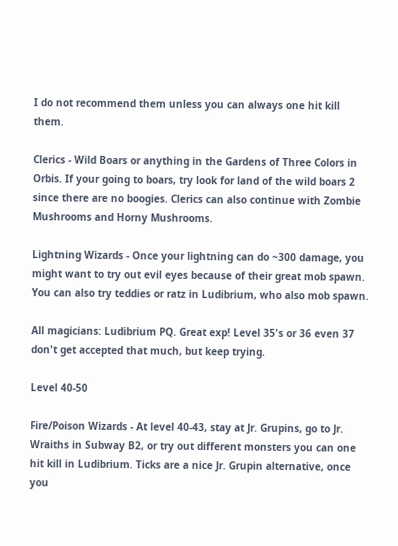I do not recommend them unless you can always one hit kill them.

Clerics - Wild Boars or anything in the Gardens of Three Colors in Orbis. If your going to boars, try look for land of the wild boars 2 since there are no boogies. Clerics can also continue with Zombie Mushrooms and Horny Mushrooms.

Lightning Wizards - Once your lightning can do ~300 damage, you might want to try out evil eyes because of their great mob spawn. You can also try teddies or ratz in Ludibrium, who also mob spawn.

All magicians: Ludibrium PQ. Great exp! Level 35's or 36 even 37 don't get accepted that much, but keep trying.

Level 40-50

Fire/Poison Wizards - At level 40-43, stay at Jr. Grupins, go to Jr. Wraiths in Subway B2, or try out different monsters you can one hit kill in Ludibrium. Ticks are a nice Jr. Grupin alternative, once you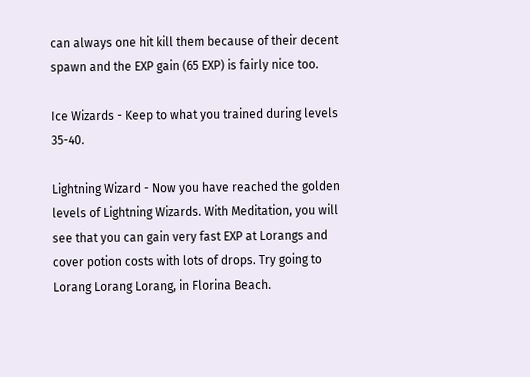can always one hit kill them because of their decent spawn and the EXP gain (65 EXP) is fairly nice too.

Ice Wizards - Keep to what you trained during levels 35-40.

Lightning Wizard - Now you have reached the golden levels of Lightning Wizards. With Meditation, you will see that you can gain very fast EXP at Lorangs and cover potion costs with lots of drops. Try going to Lorang Lorang Lorang, in Florina Beach.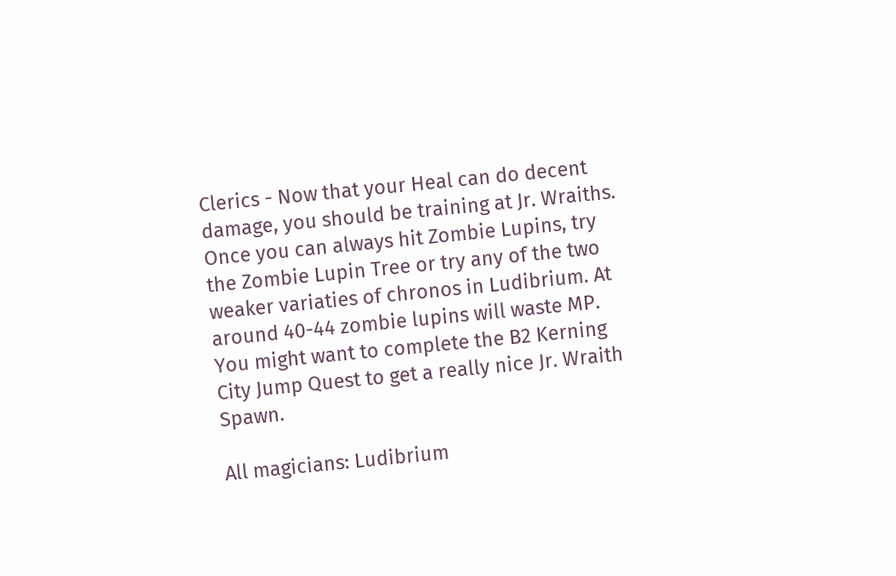Clerics - Now that your Heal can do decent damage, you should be training at Jr. Wraiths. Once you can always hit Zombie Lupins, try the Zombie Lupin Tree or try any of the two weaker variaties of chronos in Ludibrium. At around 40-44 zombie lupins will waste MP. You might want to complete the B2 Kerning City Jump Quest to get a really nice Jr. Wraith Spawn.

All magicians: Ludibrium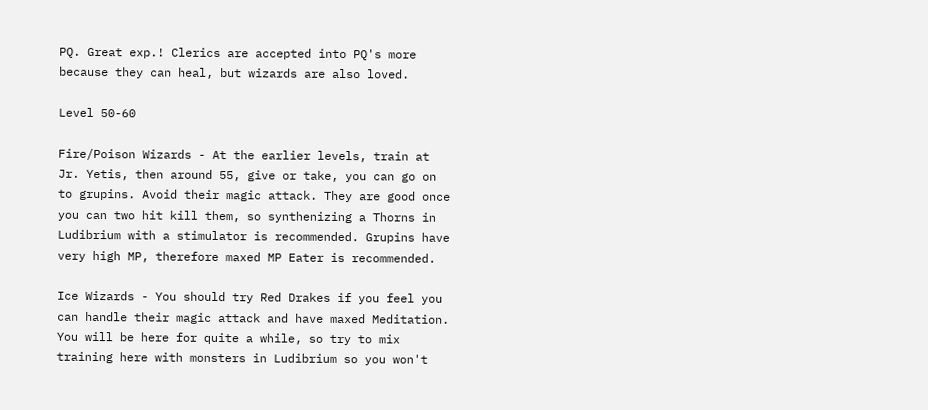PQ. Great exp.! Clerics are accepted into PQ's more because they can heal, but wizards are also loved.

Level 50-60

Fire/Poison Wizards - At the earlier levels, train at Jr. Yetis, then around 55, give or take, you can go on to grupins. Avoid their magic attack. They are good once you can two hit kill them, so synthenizing a Thorns in Ludibrium with a stimulator is recommended. Grupins have very high MP, therefore maxed MP Eater is recommended.

Ice Wizards - You should try Red Drakes if you feel you can handle their magic attack and have maxed Meditation. You will be here for quite a while, so try to mix training here with monsters in Ludibrium so you won't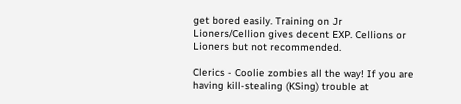get bored easily. Training on Jr Lioners/Cellion gives decent EXP. Cellions or Lioners but not recommended.

Clerics - Coolie zombies all the way! If you are having kill-stealing (KSing) trouble at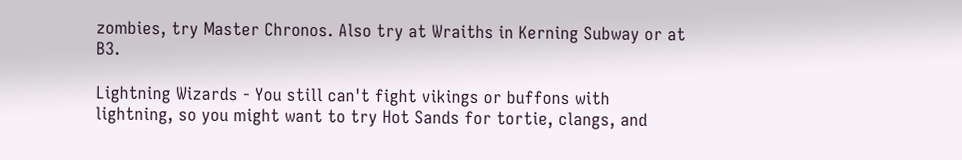zombies, try Master Chronos. Also try at Wraiths in Kerning Subway or at B3.

Lightning Wizards - You still can't fight vikings or buffons with lightning, so you might want to try Hot Sands for tortie, clangs, and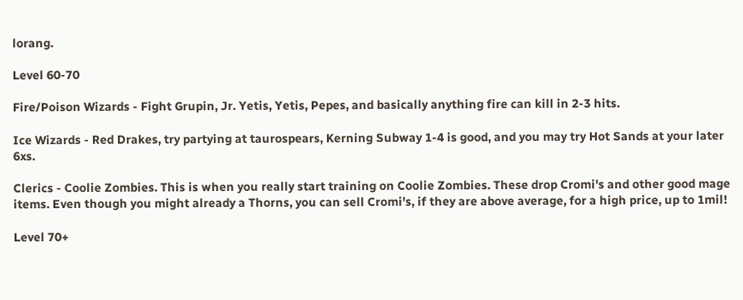lorang.

Level 60-70

Fire/Poison Wizards - Fight Grupin, Jr. Yetis, Yetis, Pepes, and basically anything fire can kill in 2-3 hits.

Ice Wizards - Red Drakes, try partying at taurospears, Kerning Subway 1-4 is good, and you may try Hot Sands at your later 6xs.

Clerics - Coolie Zombies. This is when you really start training on Coolie Zombies. These drop Cromi's and other good mage items. Even though you might already a Thorns, you can sell Cromi's, if they are above average, for a high price, up to 1mil!

Level 70+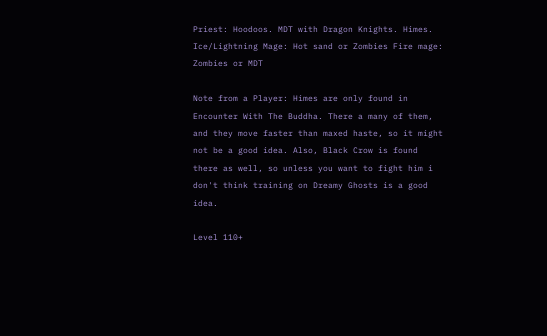Priest: Hoodoos. MDT with Dragon Knights. Himes. Ice/Lightning Mage: Hot sand or Zombies Fire mage: Zombies or MDT

Note from a Player: Himes are only found in Encounter With The Buddha. There a many of them, and they move faster than maxed haste, so it might not be a good idea. Also, Black Crow is found there as well, so unless you want to fight him i don't think training on Dreamy Ghosts is a good idea.

Level 110+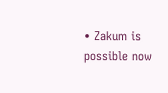• Zakum is possible now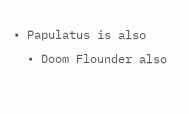• Papulatus is also
  • Doom Flounder also